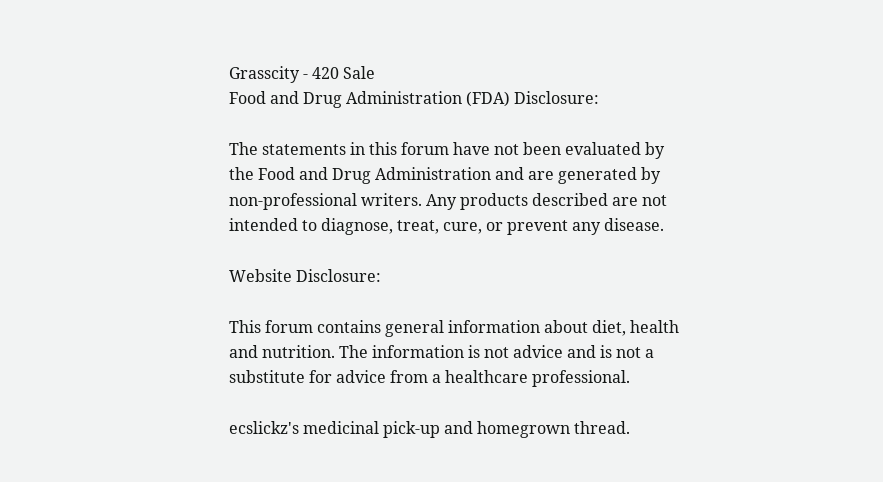Grasscity - 420 Sale
Food and Drug Administration (FDA) Disclosure:

The statements in this forum have not been evaluated by the Food and Drug Administration and are generated by non-professional writers. Any products described are not intended to diagnose, treat, cure, or prevent any disease.

Website Disclosure:

This forum contains general information about diet, health and nutrition. The information is not advice and is not a substitute for advice from a healthcare professional.

ecslickz's medicinal pick-up and homegrown thread.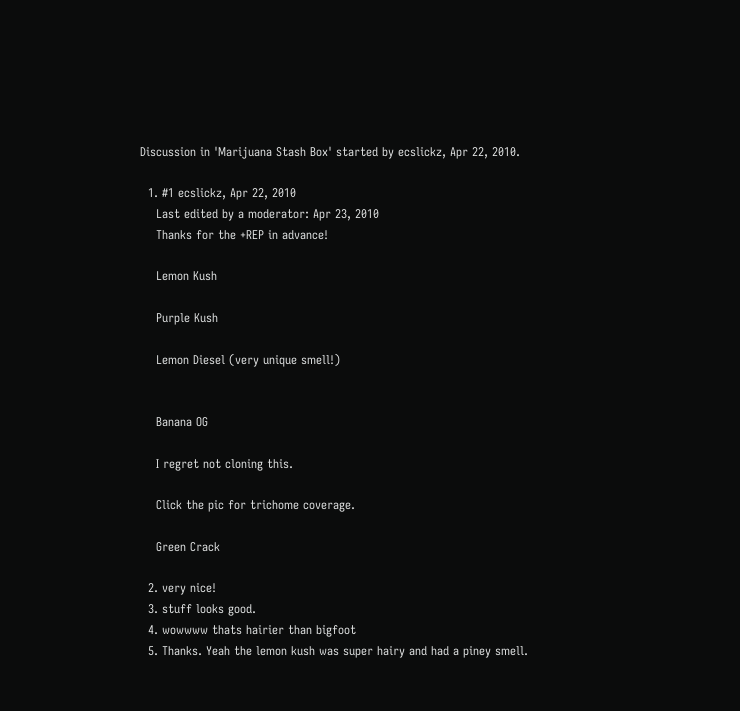Discussion in 'Marijuana Stash Box' started by ecslickz, Apr 22, 2010.

  1. #1 ecslickz, Apr 22, 2010
    Last edited by a moderator: Apr 23, 2010
    Thanks for the +REP in advance!

    Lemon Kush

    Purple Kush

    Lemon Diesel (very unique smell!)


    Banana OG

    I regret not cloning this.

    Click the pic for trichome coverage.

    Green Crack

  2. very nice!
  3. stuff looks good.
  4. wowwww thats hairier than bigfoot
  5. Thanks. Yeah the lemon kush was super hairy and had a piney smell.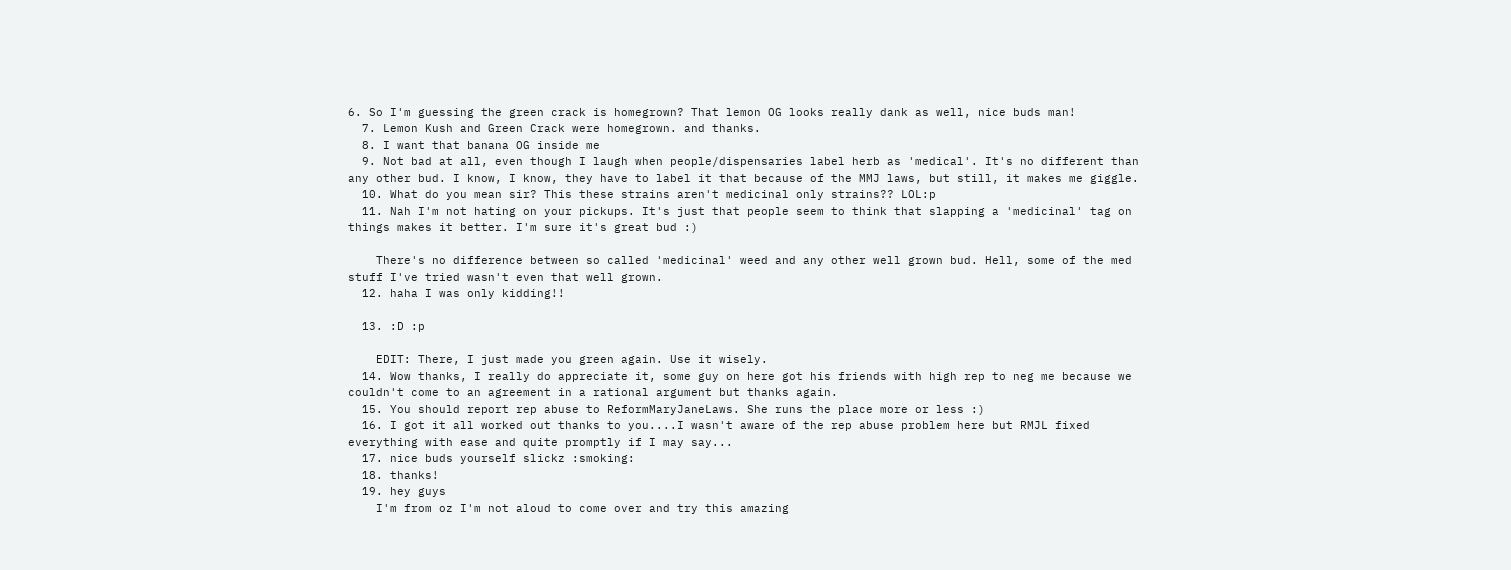6. So I'm guessing the green crack is homegrown? That lemon OG looks really dank as well, nice buds man!
  7. Lemon Kush and Green Crack were homegrown. and thanks.
  8. I want that banana OG inside me
  9. Not bad at all, even though I laugh when people/dispensaries label herb as 'medical'. It's no different than any other bud. I know, I know, they have to label it that because of the MMJ laws, but still, it makes me giggle.
  10. What do you mean sir? This these strains aren't medicinal only strains?? LOL:p
  11. Nah I'm not hating on your pickups. It's just that people seem to think that slapping a 'medicinal' tag on things makes it better. I'm sure it's great bud :)

    There's no difference between so called 'medicinal' weed and any other well grown bud. Hell, some of the med stuff I've tried wasn't even that well grown.
  12. haha I was only kidding!!

  13. :D :p

    EDIT: There, I just made you green again. Use it wisely.
  14. Wow thanks, I really do appreciate it, some guy on here got his friends with high rep to neg me because we couldn't come to an agreement in a rational argument but thanks again.
  15. You should report rep abuse to ReformMaryJaneLaws. She runs the place more or less :)
  16. I got it all worked out thanks to you....I wasn't aware of the rep abuse problem here but RMJL fixed everything with ease and quite promptly if I may say...
  17. nice buds yourself slickz :smoking:
  18. thanks!
  19. hey guys
    I'm from oz I'm not aloud to come over and try this amazing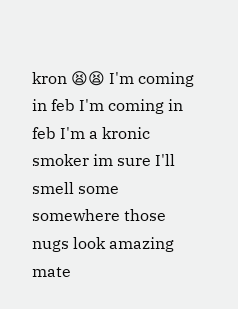kron 😫😫 I'm coming in feb I'm coming in feb I'm a kronic smoker im sure I'll smell some somewhere those nugs look amazing mate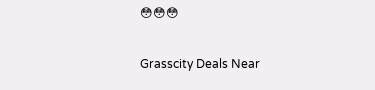😳😳😳

Grasscity Deals Near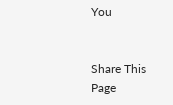You


Share This Page